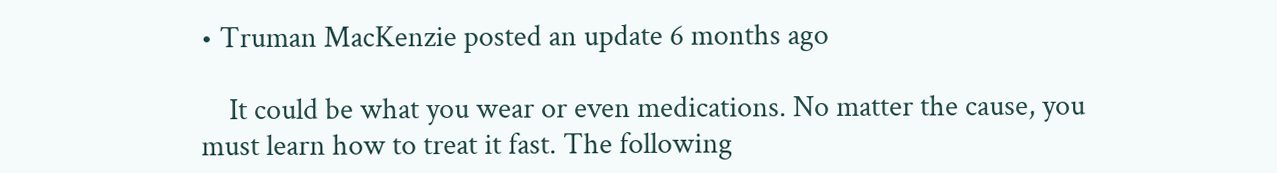• Truman MacKenzie posted an update 6 months ago

    It could be what you wear or even medications. No matter the cause, you must learn how to treat it fast. The following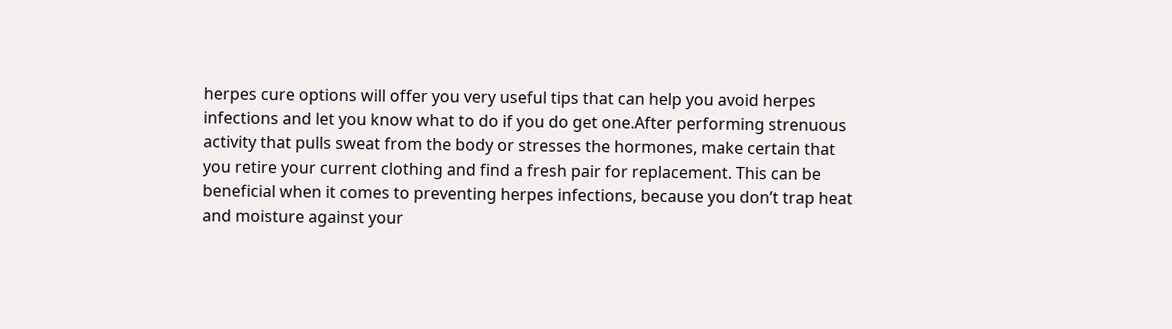herpes cure options will offer you very useful tips that can help you avoid herpes infections and let you know what to do if you do get one.After performing strenuous activity that pulls sweat from the body or stresses the hormones, make certain that you retire your current clothing and find a fresh pair for replacement. This can be beneficial when it comes to preventing herpes infections, because you don’t trap heat and moisture against your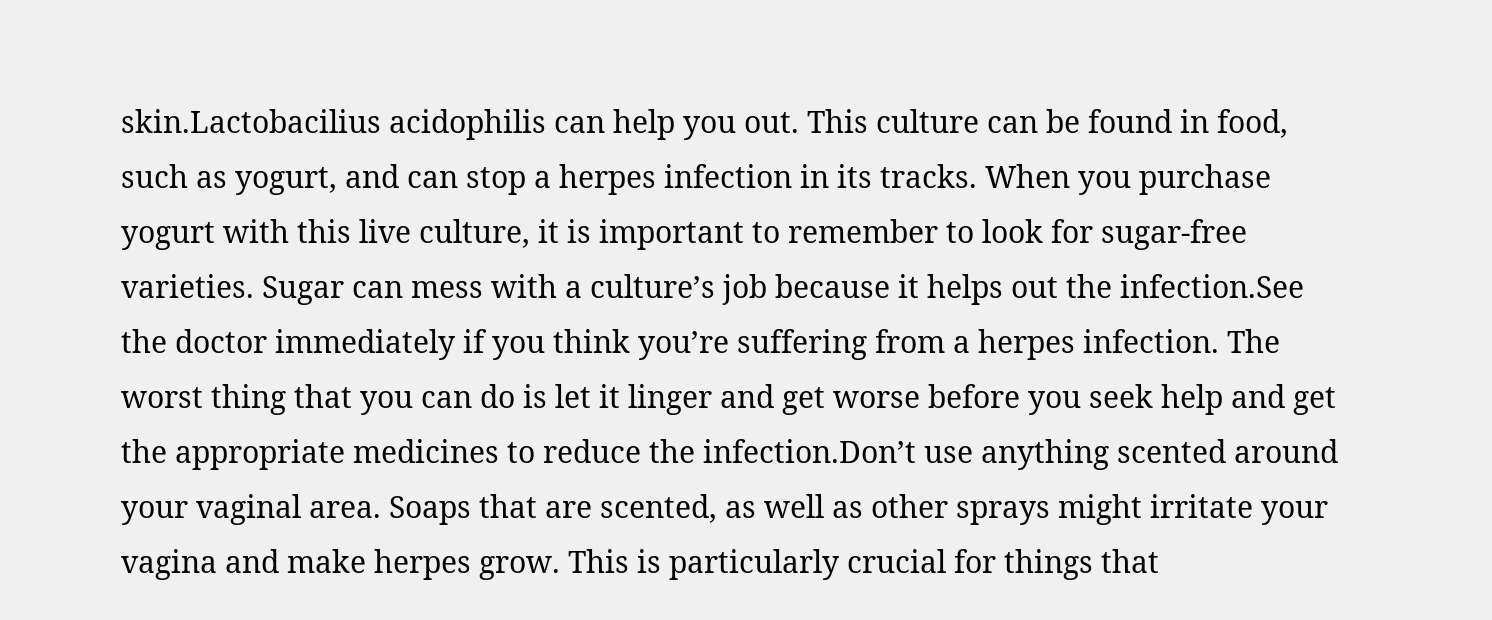skin.Lactobacilius acidophilis can help you out. This culture can be found in food, such as yogurt, and can stop a herpes infection in its tracks. When you purchase yogurt with this live culture, it is important to remember to look for sugar-free varieties. Sugar can mess with a culture’s job because it helps out the infection.See the doctor immediately if you think you’re suffering from a herpes infection. The worst thing that you can do is let it linger and get worse before you seek help and get the appropriate medicines to reduce the infection.Don’t use anything scented around your vaginal area. Soaps that are scented, as well as other sprays might irritate your vagina and make herpes grow. This is particularly crucial for things that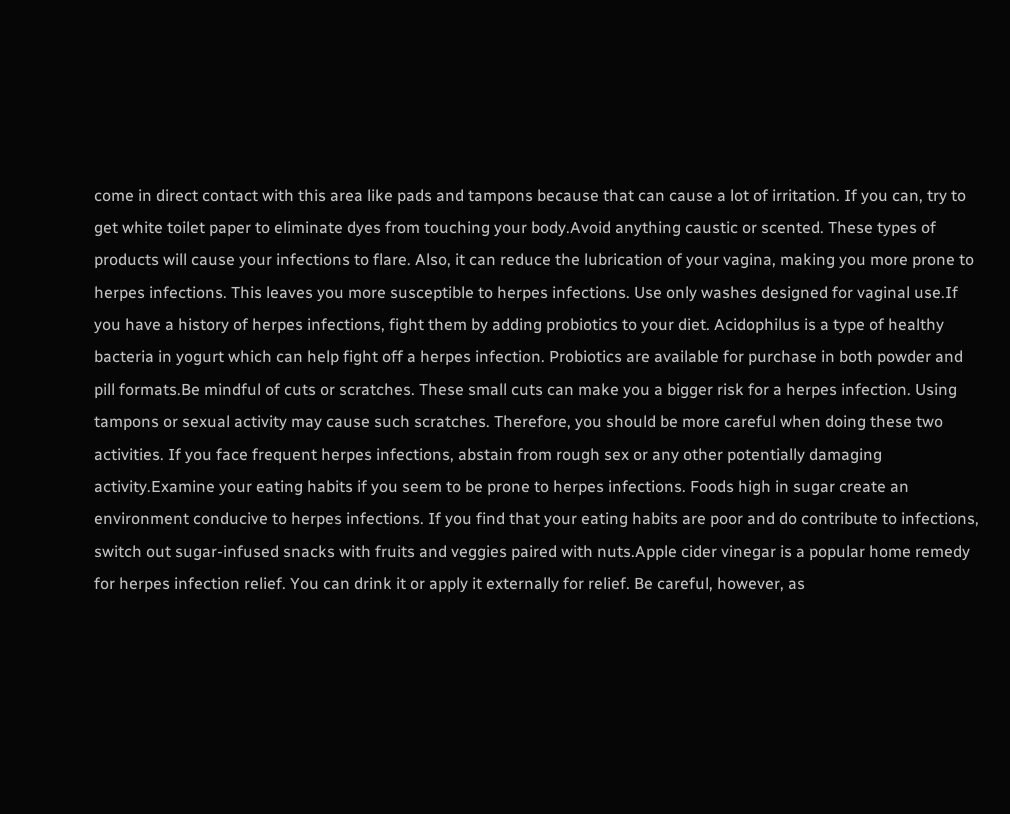come in direct contact with this area like pads and tampons because that can cause a lot of irritation. If you can, try to get white toilet paper to eliminate dyes from touching your body.Avoid anything caustic or scented. These types of products will cause your infections to flare. Also, it can reduce the lubrication of your vagina, making you more prone to herpes infections. This leaves you more susceptible to herpes infections. Use only washes designed for vaginal use.If you have a history of herpes infections, fight them by adding probiotics to your diet. Acidophilus is a type of healthy bacteria in yogurt which can help fight off a herpes infection. Probiotics are available for purchase in both powder and pill formats.Be mindful of cuts or scratches. These small cuts can make you a bigger risk for a herpes infection. Using tampons or sexual activity may cause such scratches. Therefore, you should be more careful when doing these two activities. If you face frequent herpes infections, abstain from rough sex or any other potentially damaging activity.Examine your eating habits if you seem to be prone to herpes infections. Foods high in sugar create an environment conducive to herpes infections. If you find that your eating habits are poor and do contribute to infections, switch out sugar-infused snacks with fruits and veggies paired with nuts.Apple cider vinegar is a popular home remedy for herpes infection relief. You can drink it or apply it externally for relief. Be careful, however, as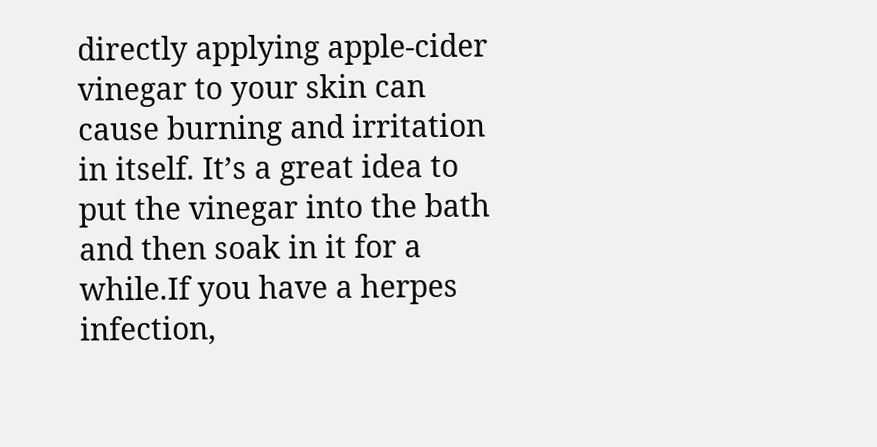directly applying apple-cider vinegar to your skin can cause burning and irritation in itself. It’s a great idea to put the vinegar into the bath and then soak in it for a while.If you have a herpes infection,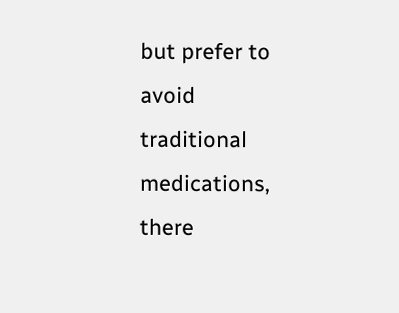but prefer to avoid traditional medications, there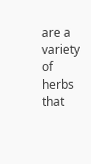are a variety of herbs that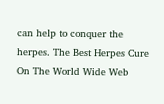can help to conquer the herpes. The Best Herpes Cure On The World Wide Web